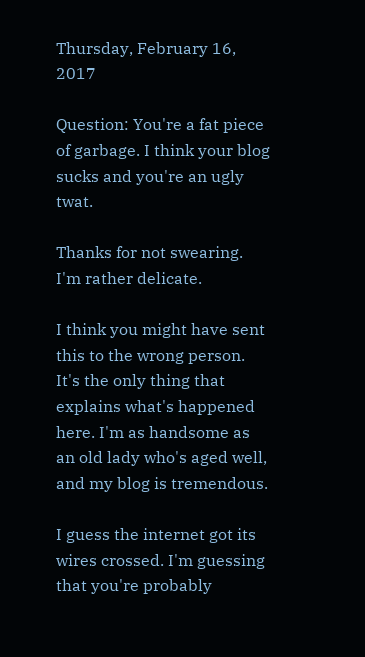Thursday, February 16, 2017

Question: You're a fat piece of garbage. I think your blog sucks and you're an ugly twat.

Thanks for not swearing. I'm rather delicate.

I think you might have sent this to the wrong person. It's the only thing that explains what's happened here. I'm as handsome as an old lady who's aged well, and my blog is tremendous.

I guess the internet got its wires crossed. I'm guessing that you're probably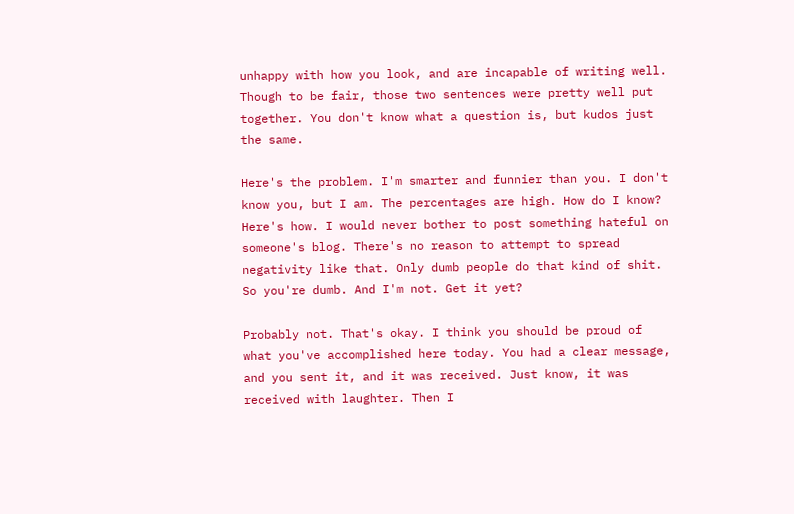unhappy with how you look, and are incapable of writing well. Though to be fair, those two sentences were pretty well put together. You don't know what a question is, but kudos just the same.

Here's the problem. I'm smarter and funnier than you. I don't know you, but I am. The percentages are high. How do I know? Here's how. I would never bother to post something hateful on someone's blog. There's no reason to attempt to spread negativity like that. Only dumb people do that kind of shit. So you're dumb. And I'm not. Get it yet?

Probably not. That's okay. I think you should be proud of what you've accomplished here today. You had a clear message, and you sent it, and it was received. Just know, it was received with laughter. Then I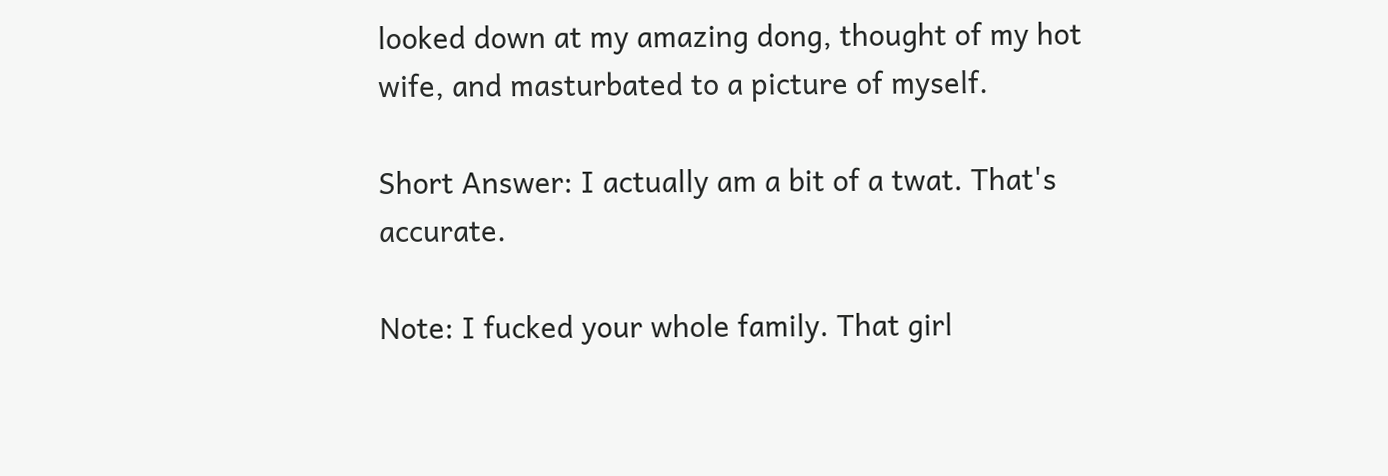looked down at my amazing dong, thought of my hot wife, and masturbated to a picture of myself.

Short Answer: I actually am a bit of a twat. That's accurate.

Note: I fucked your whole family. That girl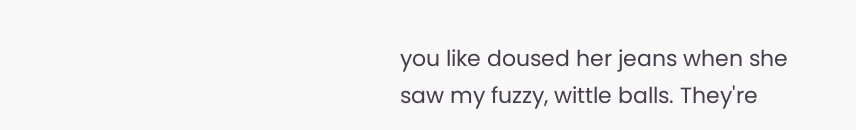you like doused her jeans when she saw my fuzzy, wittle balls. They're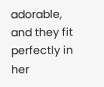adorable, and they fit perfectly in her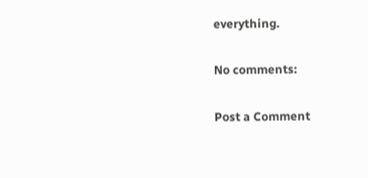everything.

No comments:

Post a Comment